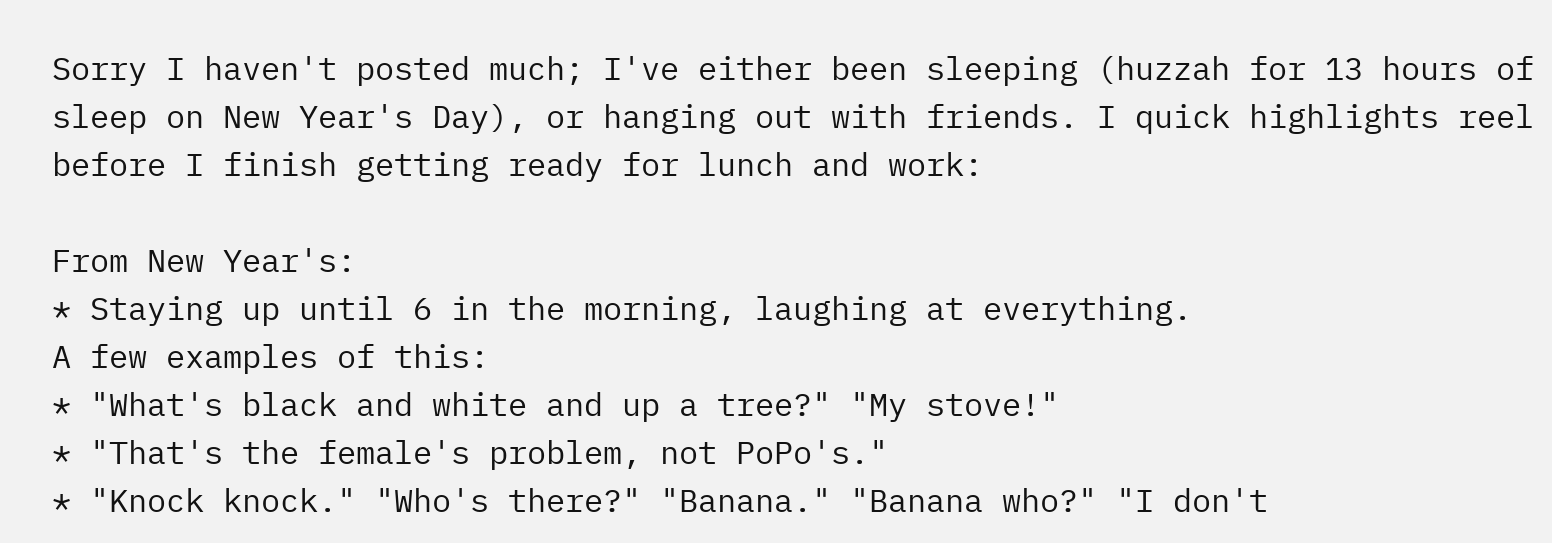Sorry I haven't posted much; I've either been sleeping (huzzah for 13 hours of sleep on New Year's Day), or hanging out with friends. I quick highlights reel before I finish getting ready for lunch and work:

From New Year's:
* Staying up until 6 in the morning, laughing at everything.
A few examples of this:
* "What's black and white and up a tree?" "My stove!"
* "That's the female's problem, not PoPo's."
* "Knock knock." "Who's there?" "Banana." "Banana who?" "I don't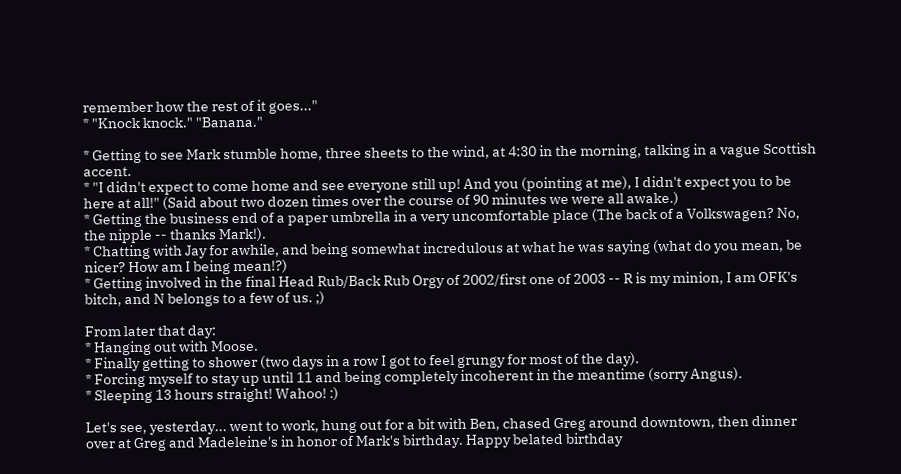remember how the rest of it goes..."
* "Knock knock." "Banana."

* Getting to see Mark stumble home, three sheets to the wind, at 4:30 in the morning, talking in a vague Scottish accent.
* "I didn't expect to come home and see everyone still up! And you (pointing at me), I didn't expect you to be here at all!" (Said about two dozen times over the course of 90 minutes we were all awake.)
* Getting the business end of a paper umbrella in a very uncomfortable place (The back of a Volkswagen? No, the nipple -- thanks Mark!).
* Chatting with Jay for awhile, and being somewhat incredulous at what he was saying (what do you mean, be nicer? How am I being mean!?)
* Getting involved in the final Head Rub/Back Rub Orgy of 2002/first one of 2003 -- R is my minion, I am OFK's bitch, and N belongs to a few of us. ;)

From later that day:
* Hanging out with Moose.
* Finally getting to shower (two days in a row I got to feel grungy for most of the day).
* Forcing myself to stay up until 11 and being completely incoherent in the meantime (sorry Angus).
* Sleeping 13 hours straight! Wahoo! :)

Let's see, yesterday... went to work, hung out for a bit with Ben, chased Greg around downtown, then dinner over at Greg and Madeleine's in honor of Mark's birthday. Happy belated birthday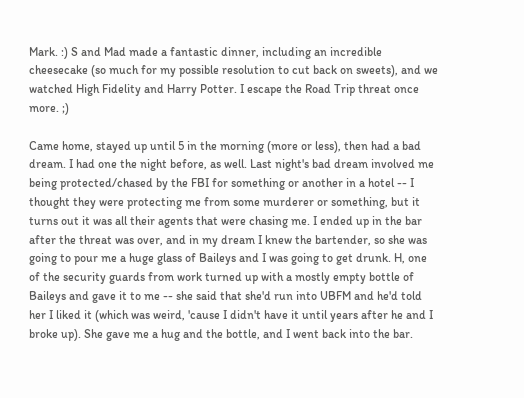Mark. :) S and Mad made a fantastic dinner, including an incredible cheesecake (so much for my possible resolution to cut back on sweets), and we watched High Fidelity and Harry Potter. I escape the Road Trip threat once more. ;)

Came home, stayed up until 5 in the morning (more or less), then had a bad dream. I had one the night before, as well. Last night's bad dream involved me being protected/chased by the FBI for something or another in a hotel -- I thought they were protecting me from some murderer or something, but it turns out it was all their agents that were chasing me. I ended up in the bar after the threat was over, and in my dream I knew the bartender, so she was going to pour me a huge glass of Baileys and I was going to get drunk. H, one of the security guards from work turned up with a mostly empty bottle of Baileys and gave it to me -- she said that she'd run into UBFM and he'd told her I liked it (which was weird, 'cause I didn't have it until years after he and I broke up). She gave me a hug and the bottle, and I went back into the bar.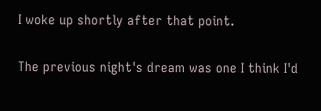I woke up shortly after that point.

The previous night's dream was one I think I'd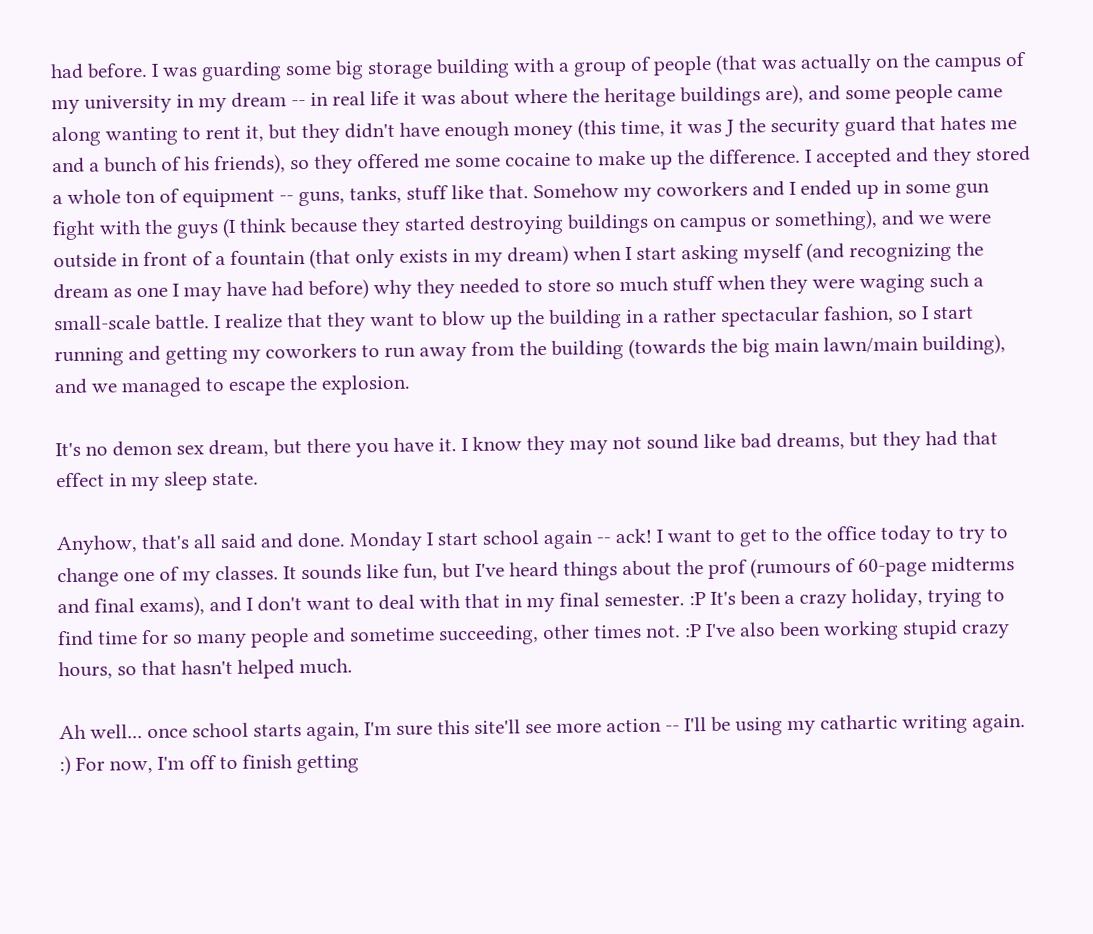had before. I was guarding some big storage building with a group of people (that was actually on the campus of my university in my dream -- in real life it was about where the heritage buildings are), and some people came along wanting to rent it, but they didn't have enough money (this time, it was J the security guard that hates me and a bunch of his friends), so they offered me some cocaine to make up the difference. I accepted and they stored a whole ton of equipment -- guns, tanks, stuff like that. Somehow my coworkers and I ended up in some gun fight with the guys (I think because they started destroying buildings on campus or something), and we were outside in front of a fountain (that only exists in my dream) when I start asking myself (and recognizing the dream as one I may have had before) why they needed to store so much stuff when they were waging such a small-scale battle. I realize that they want to blow up the building in a rather spectacular fashion, so I start running and getting my coworkers to run away from the building (towards the big main lawn/main building), and we managed to escape the explosion.

It's no demon sex dream, but there you have it. I know they may not sound like bad dreams, but they had that effect in my sleep state.

Anyhow, that's all said and done. Monday I start school again -- ack! I want to get to the office today to try to change one of my classes. It sounds like fun, but I've heard things about the prof (rumours of 60-page midterms and final exams), and I don't want to deal with that in my final semester. :P It's been a crazy holiday, trying to find time for so many people and sometime succeeding, other times not. :P I've also been working stupid crazy hours, so that hasn't helped much.

Ah well... once school starts again, I'm sure this site'll see more action -- I'll be using my cathartic writing again. :) For now, I'm off to finish getting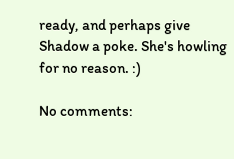ready, and perhaps give Shadow a poke. She's howling for no reason. :)

No comments: